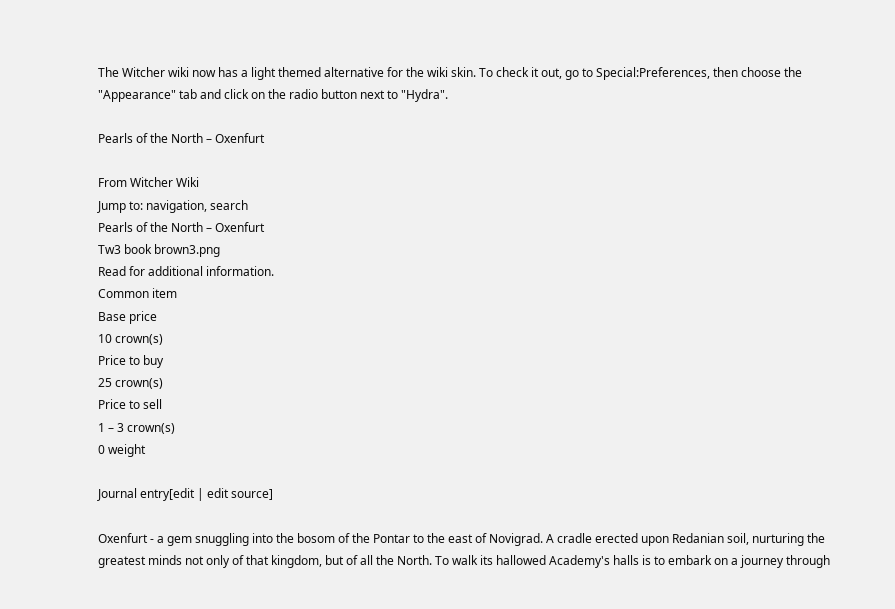The Witcher wiki now has a light themed alternative for the wiki skin. To check it out, go to Special:Preferences, then choose the "Appearance" tab and click on the radio button next to "Hydra".

Pearls of the North – Oxenfurt

From Witcher Wiki
Jump to: navigation, search
Pearls of the North – Oxenfurt
Tw3 book brown3.png
Read for additional information.
Common item
Base price
10 crown(s)
Price to buy
25 crown(s)
Price to sell
1 – 3 crown(s)
0 weight

Journal entry[edit | edit source]

Oxenfurt - a gem snuggling into the bosom of the Pontar to the east of Novigrad. A cradle erected upon Redanian soil, nurturing the greatest minds not only of that kingdom, but of all the North. To walk its hallowed Academy's halls is to embark on a journey through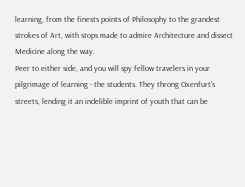learning, from the finests points of Philosophy to the grandest strokes of Art, with stops made to admire Architecture and dissect Medicine along the way.
Peer to either side, and you will spy fellow travelers in your pilgrimage of learning - the students. They throng Oxenfurt's streets, lending it an indelible imprint of youth that can be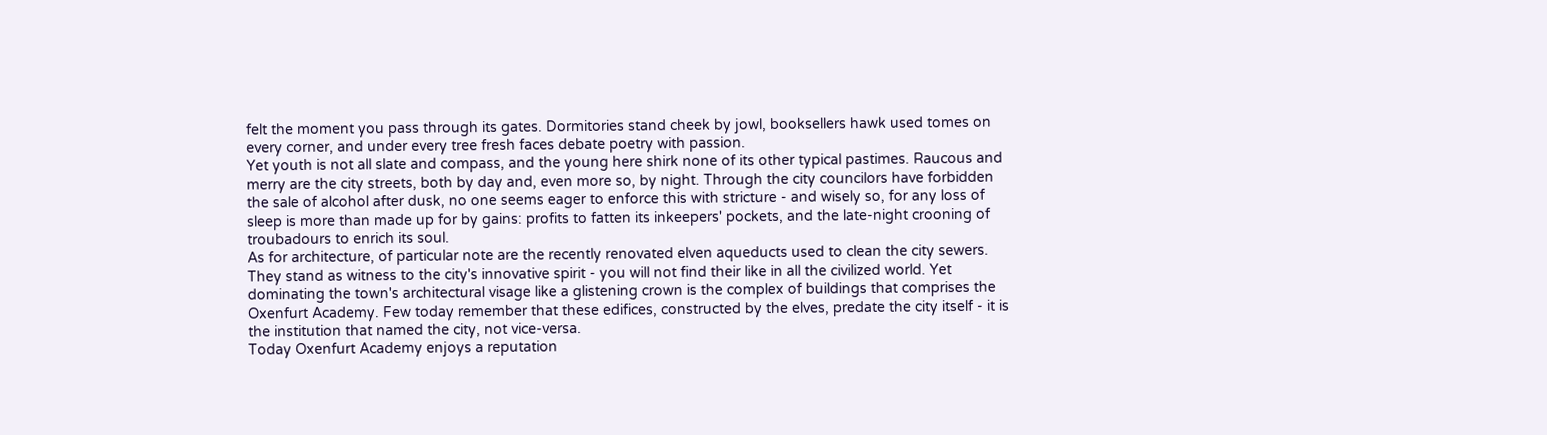felt the moment you pass through its gates. Dormitories stand cheek by jowl, booksellers hawk used tomes on every corner, and under every tree fresh faces debate poetry with passion.
Yet youth is not all slate and compass, and the young here shirk none of its other typical pastimes. Raucous and merry are the city streets, both by day and, even more so, by night. Through the city councilors have forbidden the sale of alcohol after dusk, no one seems eager to enforce this with stricture - and wisely so, for any loss of sleep is more than made up for by gains: profits to fatten its inkeepers' pockets, and the late-night crooning of troubadours to enrich its soul.
As for architecture, of particular note are the recently renovated elven aqueducts used to clean the city sewers. They stand as witness to the city's innovative spirit - you will not find their like in all the civilized world. Yet dominating the town's architectural visage like a glistening crown is the complex of buildings that comprises the Oxenfurt Academy. Few today remember that these edifices, constructed by the elves, predate the city itself - it is the institution that named the city, not vice-versa.
Today Oxenfurt Academy enjoys a reputation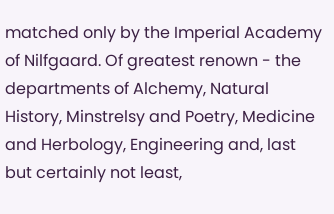matched only by the Imperial Academy of Nilfgaard. Of greatest renown - the departments of Alchemy, Natural History, Minstrelsy and Poetry, Medicine and Herbology, Engineering and, last but certainly not least,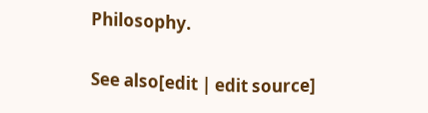Philosophy.

See also[edit | edit source]